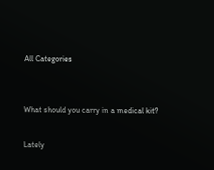All Categories


What should you carry in a medical kit?

Lately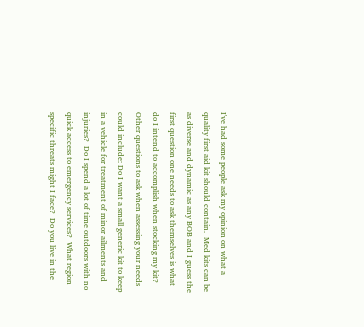I've had some people ask my opinion on what a quality first aid kit should contain.  Med kits can be as diverse and dynamic as any BOB and I guess the first question one needs to ask themselves is what do I intend to accomplish when stocking my kit?  Other questions to ask when assessing your needs could include: Do I want a small generic kit to keep in a vehicle for treatment of minor ailments and injuries?  Do I spend a lot of time outdoors with no quick access to emergency services?  What region specific threats might I face?  Do you live in the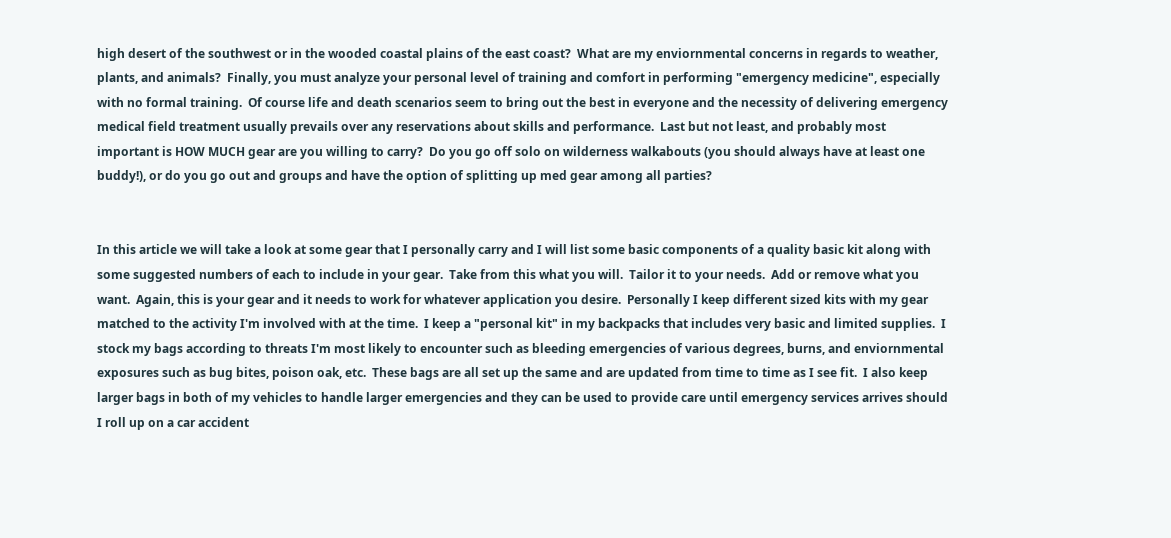high desert of the southwest or in the wooded coastal plains of the east coast?  What are my enviornmental concerns in regards to weather, plants, and animals?  Finally, you must analyze your personal level of training and comfort in performing "emergency medicine", especially with no formal training.  Of course life and death scenarios seem to bring out the best in everyone and the necessity of delivering emergency medical field treatment usually prevails over any reservations about skills and performance.  Last but not least, and probably most important is HOW MUCH gear are you willing to carry?  Do you go off solo on wilderness walkabouts (you should always have at least one buddy!), or do you go out and groups and have the option of splitting up med gear among all parties?


In this article we will take a look at some gear that I personally carry and I will list some basic components of a quality basic kit along with some suggested numbers of each to include in your gear.  Take from this what you will.  Tailor it to your needs.  Add or remove what you want.  Again, this is your gear and it needs to work for whatever application you desire.  Personally I keep different sized kits with my gear matched to the activity I'm involved with at the time.  I keep a "personal kit" in my backpacks that includes very basic and limited supplies.  I stock my bags according to threats I'm most likely to encounter such as bleeding emergencies of various degrees, burns, and enviornmental exposures such as bug bites, poison oak, etc.  These bags are all set up the same and are updated from time to time as I see fit.  I also keep larger bags in both of my vehicles to handle larger emergencies and they can be used to provide care until emergency services arrives should I roll up on a car accident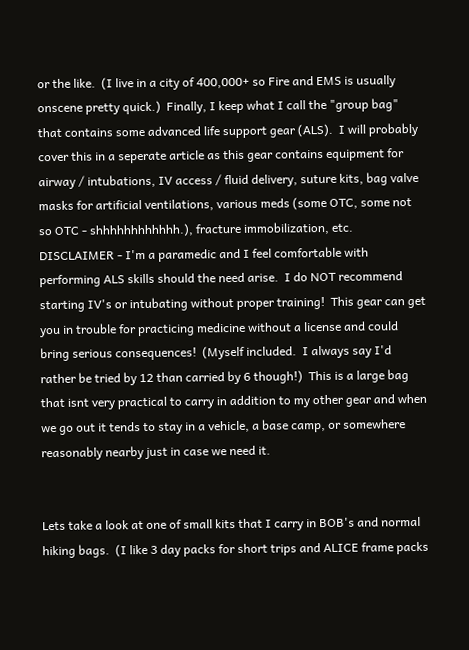or the like.  (I live in a city of 400,000+ so Fire and EMS is usually onscene pretty quick.)  Finally, I keep what I call the "group bag" that contains some advanced life support gear (ALS).  I will probably cover this in a seperate article as this gear contains equipment for airway / intubations, IV access / fluid delivery, suture kits, bag valve masks for artificial ventilations, various meds (some OTC, some not so OTC - shhhhhhhhhhhh.), fracture immobilization, etc.  DISCLAIMER - I'm a paramedic and I feel comfortable with performing ALS skills should the need arise.  I do NOT recommend starting IV's or intubating without proper training!  This gear can get you in trouble for practicing medicine without a license and could bring serious consequences!  (Myself included.  I always say I'd rather be tried by 12 than carried by 6 though!)  This is a large bag that isnt very practical to carry in addition to my other gear and when we go out it tends to stay in a vehicle, a base camp, or somewhere reasonably nearby just in case we need it.


Lets take a look at one of small kits that I carry in BOB's and normal hiking bags.  (I like 3 day packs for short trips and ALICE frame packs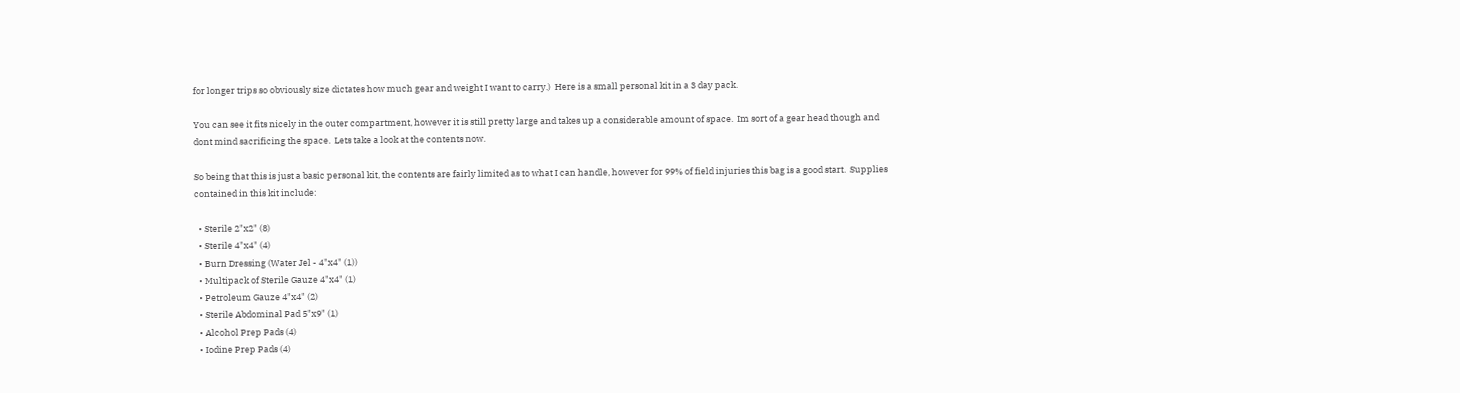for longer trips so obviously size dictates how much gear and weight I want to carry.)  Here is a small personal kit in a 3 day pack.

You can see it fits nicely in the outer compartment, however it is still pretty large and takes up a considerable amount of space.  Im sort of a gear head though and dont mind sacrificing the space.  Lets take a look at the contents now.

So being that this is just a basic personal kit, the contents are fairly limited as to what I can handle, however for 99% of field injuries this bag is a good start.  Supplies contained in this kit include:

  • Sterile 2"x2" (8)
  • Sterile 4"x4" (4)
  • Burn Dressing (Water Jel - 4"x4" (1))
  • Multipack of Sterile Gauze 4"x4" (1)
  • Petroleum Gauze 4"x4" (2)
  • Sterile Abdominal Pad 5"x9" (1)
  • Alcohol Prep Pads (4)
  • Iodine Prep Pads (4)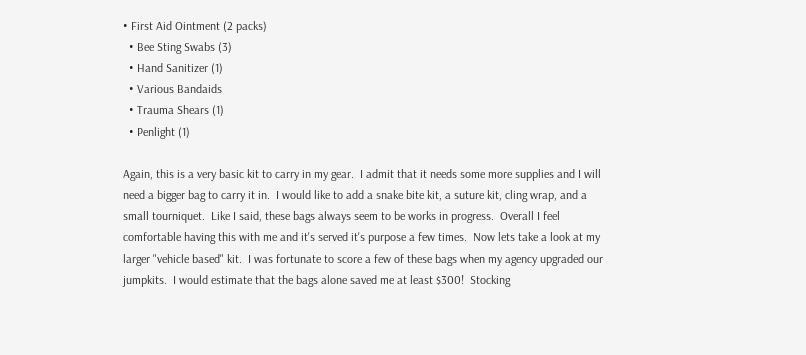• First Aid Ointment (2 packs)
  • Bee Sting Swabs (3)
  • Hand Sanitizer (1)
  • Various Bandaids
  • Trauma Shears (1)
  • Penlight (1)

Again, this is a very basic kit to carry in my gear.  I admit that it needs some more supplies and I will need a bigger bag to carry it in.  I would like to add a snake bite kit, a suture kit, cling wrap, and a small tourniquet.  Like I said, these bags always seem to be works in progress.  Overall I feel comfortable having this with me and it's served it's purpose a few times.  Now lets take a look at my larger "vehicle based" kit.  I was fortunate to score a few of these bags when my agency upgraded our jumpkits.  I would estimate that the bags alone saved me at least $300!  Stocking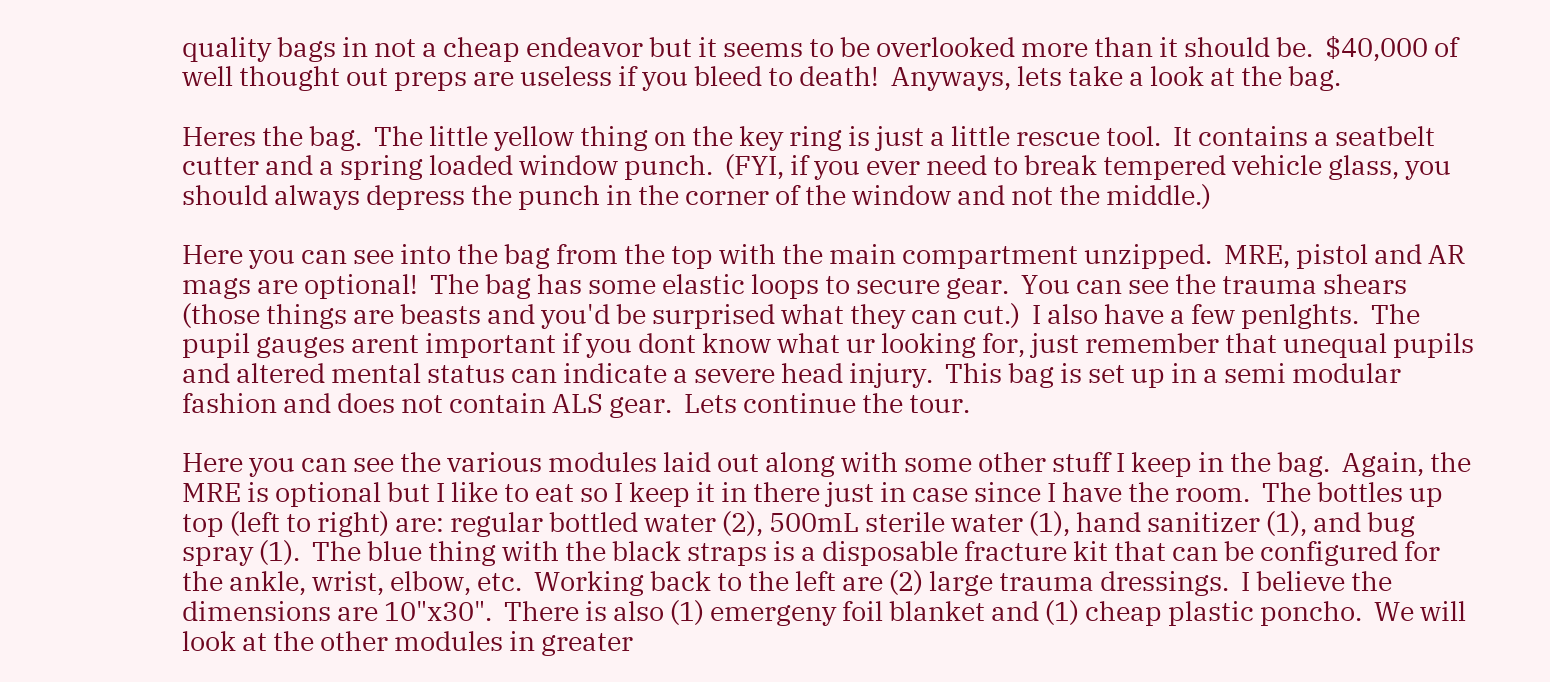quality bags in not a cheap endeavor but it seems to be overlooked more than it should be.  $40,000 of well thought out preps are useless if you bleed to death!  Anyways, lets take a look at the bag.

Heres the bag.  The little yellow thing on the key ring is just a little rescue tool.  It contains a seatbelt cutter and a spring loaded window punch.  (FYI, if you ever need to break tempered vehicle glass, you should always depress the punch in the corner of the window and not the middle.)

Here you can see into the bag from the top with the main compartment unzipped.  MRE, pistol and AR mags are optional!  The bag has some elastic loops to secure gear.  You can see the trauma shears (those things are beasts and you'd be surprised what they can cut.)  I also have a few penlghts.  The pupil gauges arent important if you dont know what ur looking for, just remember that unequal pupils and altered mental status can indicate a severe head injury.  This bag is set up in a semi modular fashion and does not contain ALS gear.  Lets continue the tour.

Here you can see the various modules laid out along with some other stuff I keep in the bag.  Again, the MRE is optional but I like to eat so I keep it in there just in case since I have the room.  The bottles up top (left to right) are: regular bottled water (2), 500mL sterile water (1), hand sanitizer (1), and bug spray (1).  The blue thing with the black straps is a disposable fracture kit that can be configured for the ankle, wrist, elbow, etc.  Working back to the left are (2) large trauma dressings.  I believe the dimensions are 10"x30".  There is also (1) emergeny foil blanket and (1) cheap plastic poncho.  We will look at the other modules in greater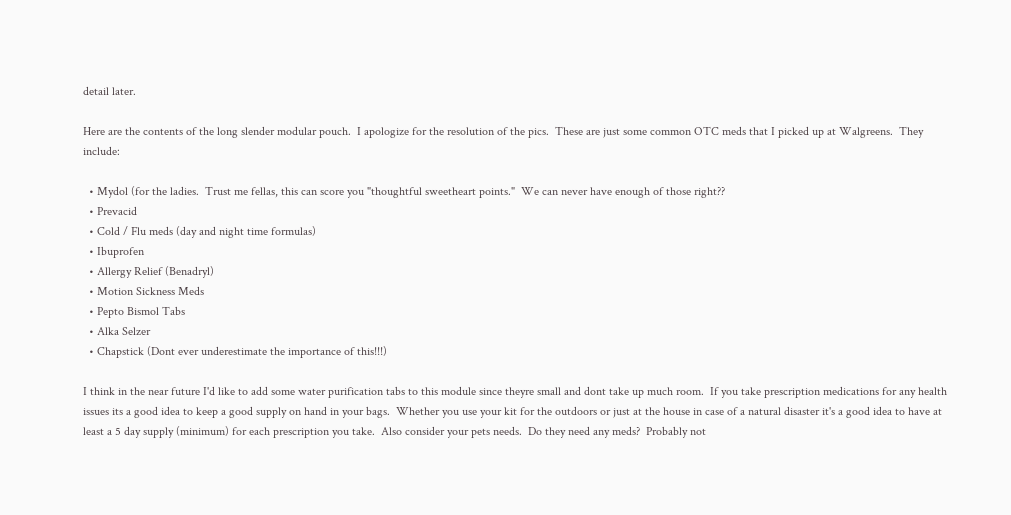detail later.

Here are the contents of the long slender modular pouch.  I apologize for the resolution of the pics.  These are just some common OTC meds that I picked up at Walgreens.  They include:

  • Mydol (for the ladies.  Trust me fellas, this can score you "thoughtful sweetheart points."  We can never have enough of those right??
  • Prevacid
  • Cold / Flu meds (day and night time formulas)
  • Ibuprofen
  • Allergy Relief (Benadryl)
  • Motion Sickness Meds
  • Pepto Bismol Tabs
  • Alka Selzer
  • Chapstick (Dont ever underestimate the importance of this!!!)

I think in the near future I'd like to add some water purification tabs to this module since theyre small and dont take up much room.  If you take prescription medications for any health issues its a good idea to keep a good supply on hand in your bags.  Whether you use your kit for the outdoors or just at the house in case of a natural disaster it's a good idea to have at least a 5 day supply (minimum) for each prescription you take.  Also consider your pets needs.  Do they need any meds?  Probably not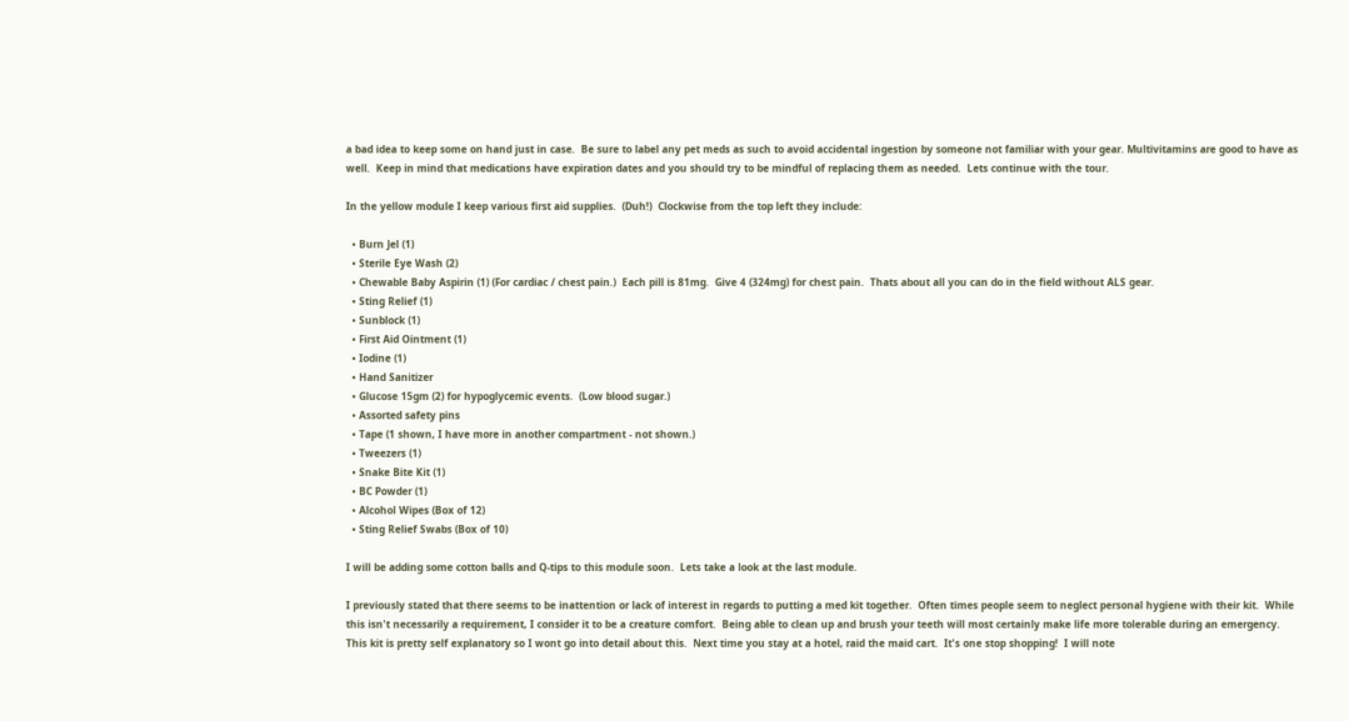a bad idea to keep some on hand just in case.  Be sure to label any pet meds as such to avoid accidental ingestion by someone not familiar with your gear. Multivitamins are good to have as well.  Keep in mind that medications have expiration dates and you should try to be mindful of replacing them as needed.  Lets continue with the tour.

In the yellow module I keep various first aid supplies.  (Duh!)  Clockwise from the top left they include:

  • Burn Jel (1)
  • Sterile Eye Wash (2)
  • Chewable Baby Aspirin (1) (For cardiac / chest pain.)  Each pill is 81mg.  Give 4 (324mg) for chest pain.  Thats about all you can do in the field without ALS gear.
  • Sting Relief (1)
  • Sunblock (1)
  • First Aid Ointment (1)
  • Iodine (1)
  • Hand Sanitizer
  • Glucose 15gm (2) for hypoglycemic events.  (Low blood sugar.)
  • Assorted safety pins
  • Tape (1 shown, I have more in another compartment - not shown.)
  • Tweezers (1)
  • Snake Bite Kit (1)
  • BC Powder (1)
  • Alcohol Wipes (Box of 12)
  • Sting Relief Swabs (Box of 10)

I will be adding some cotton balls and Q-tips to this module soon.  Lets take a look at the last module.

I previously stated that there seems to be inattention or lack of interest in regards to putting a med kit together.  Often times people seem to neglect personal hygiene with their kit.  While this isn't necessarily a requirement, I consider it to be a creature comfort.  Being able to clean up and brush your teeth will most certainly make life more tolerable during an emergency.  This kit is pretty self explanatory so I wont go into detail about this.  Next time you stay at a hotel, raid the maid cart.  It's one stop shopping!  I will note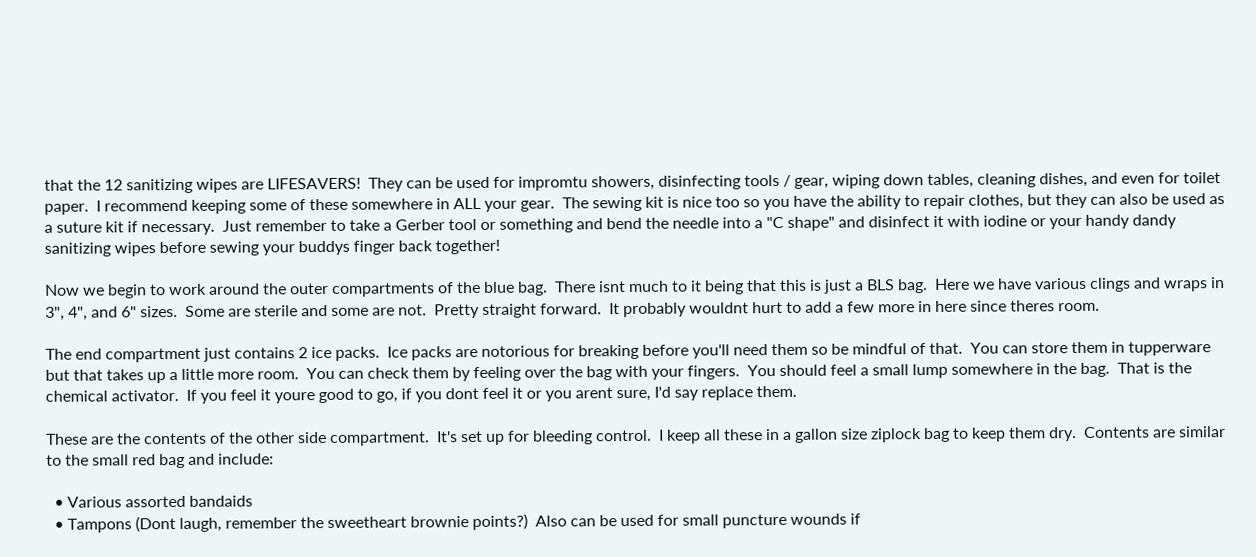that the 12 sanitizing wipes are LIFESAVERS!  They can be used for impromtu showers, disinfecting tools / gear, wiping down tables, cleaning dishes, and even for toilet paper.  I recommend keeping some of these somewhere in ALL your gear.  The sewing kit is nice too so you have the ability to repair clothes, but they can also be used as a suture kit if necessary.  Just remember to take a Gerber tool or something and bend the needle into a "C shape" and disinfect it with iodine or your handy dandy sanitizing wipes before sewing your buddys finger back together!

Now we begin to work around the outer compartments of the blue bag.  There isnt much to it being that this is just a BLS bag.  Here we have various clings and wraps in 3", 4", and 6" sizes.  Some are sterile and some are not.  Pretty straight forward.  It probably wouldnt hurt to add a few more in here since theres room.

The end compartment just contains 2 ice packs.  Ice packs are notorious for breaking before you'll need them so be mindful of that.  You can store them in tupperware but that takes up a little more room.  You can check them by feeling over the bag with your fingers.  You should feel a small lump somewhere in the bag.  That is the chemical activator.  If you feel it youre good to go, if you dont feel it or you arent sure, I'd say replace them.

These are the contents of the other side compartment.  It's set up for bleeding control.  I keep all these in a gallon size ziplock bag to keep them dry.  Contents are similar to the small red bag and include:

  • Various assorted bandaids
  • Tampons (Dont laugh, remember the sweetheart brownie points?)  Also can be used for small puncture wounds if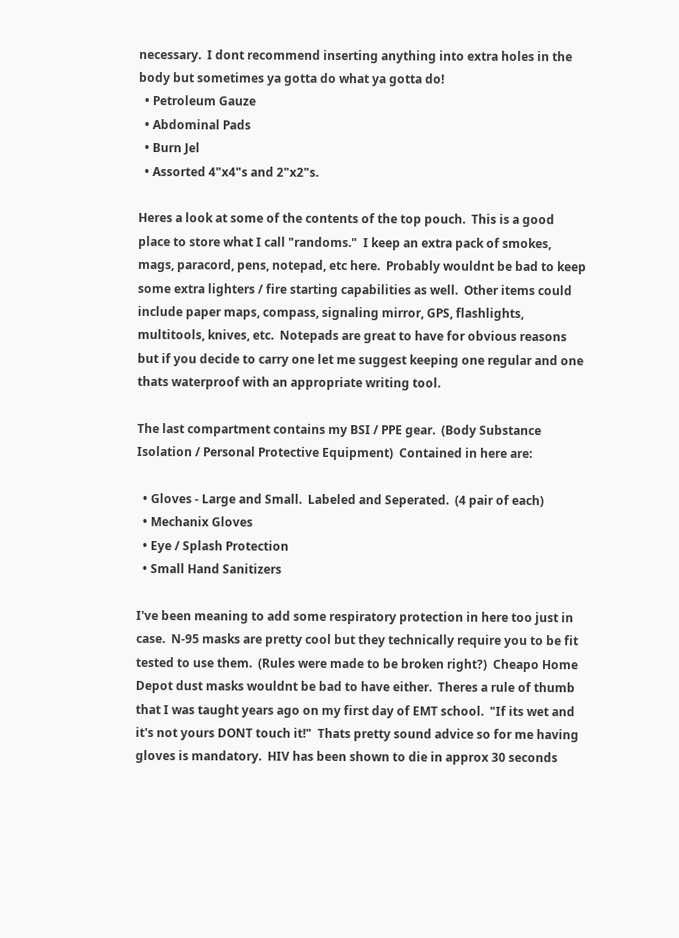necessary.  I dont recommend inserting anything into extra holes in the body but sometimes ya gotta do what ya gotta do!
  • Petroleum Gauze
  • Abdominal Pads
  • Burn Jel
  • Assorted 4"x4"s and 2"x2"s.

Heres a look at some of the contents of the top pouch.  This is a good place to store what I call "randoms."  I keep an extra pack of smokes, mags, paracord, pens, notepad, etc here.  Probably wouldnt be bad to keep some extra lighters / fire starting capabilities as well.  Other items could include paper maps, compass, signaling mirror, GPS, flashlights, multitools, knives, etc.  Notepads are great to have for obvious reasons but if you decide to carry one let me suggest keeping one regular and one thats waterproof with an appropriate writing tool.

The last compartment contains my BSI / PPE gear.  (Body Substance Isolation / Personal Protective Equipment)  Contained in here are:

  • Gloves - Large and Small.  Labeled and Seperated.  (4 pair of each)
  • Mechanix Gloves
  • Eye / Splash Protection
  • Small Hand Sanitizers

I've been meaning to add some respiratory protection in here too just in case.  N-95 masks are pretty cool but they technically require you to be fit tested to use them.  (Rules were made to be broken right?)  Cheapo Home Depot dust masks wouldnt be bad to have either.  Theres a rule of thumb that I was taught years ago on my first day of EMT school.  "If its wet and it's not yours DONT touch it!"  Thats pretty sound advice so for me having gloves is mandatory.  HIV has been shown to die in approx 30 seconds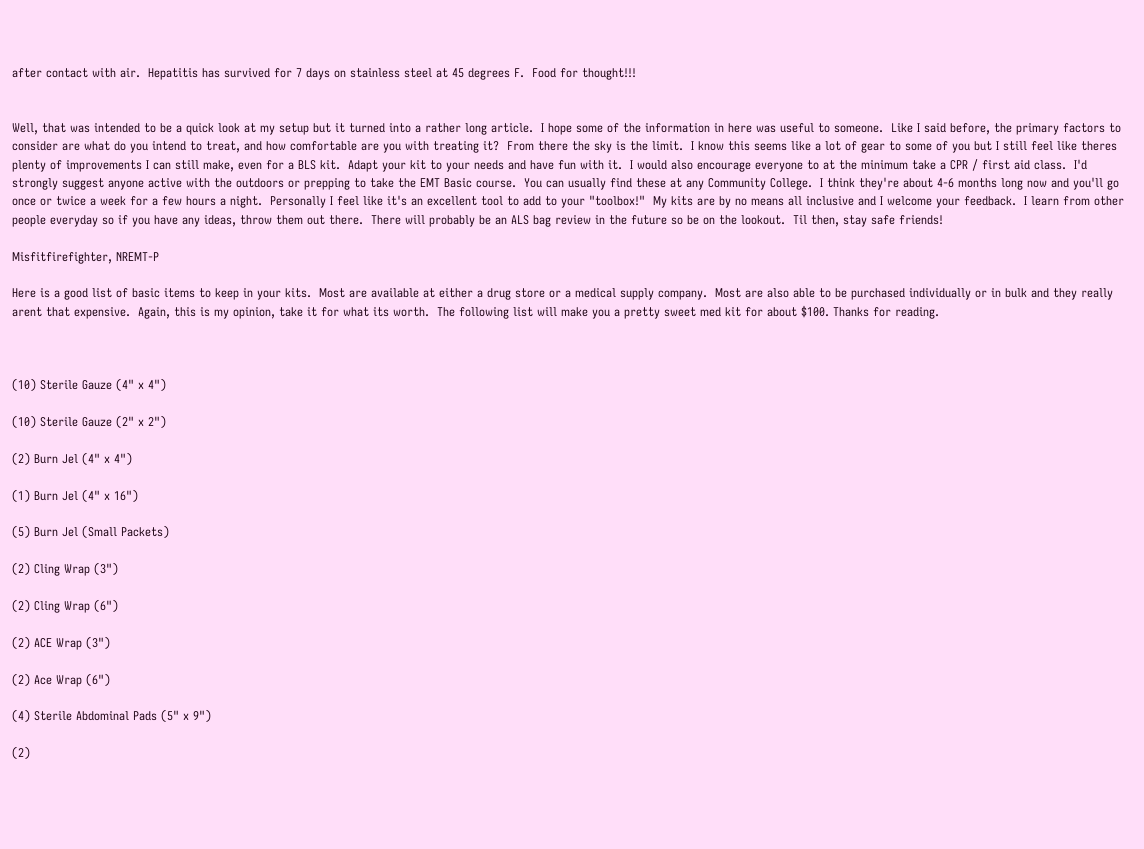after contact with air.  Hepatitis has survived for 7 days on stainless steel at 45 degrees F.  Food for thought!!!


Well, that was intended to be a quick look at my setup but it turned into a rather long article.  I hope some of the information in here was useful to someone.  Like I said before, the primary factors to consider are what do you intend to treat, and how comfortable are you with treating it?  From there the sky is the limit.  I know this seems like a lot of gear to some of you but I still feel like theres plenty of improvements I can still make, even for a BLS kit.  Adapt your kit to your needs and have fun with it.  I would also encourage everyone to at the minimum take a CPR / first aid class.  I'd strongly suggest anyone active with the outdoors or prepping to take the EMT Basic course.  You can usually find these at any Community College.  I think they're about 4-6 months long now and you'll go once or twice a week for a few hours a night.  Personally I feel like it's an excellent tool to add to your "toolbox!"  My kits are by no means all inclusive and I welcome your feedback.  I learn from other people everyday so if you have any ideas, throw them out there.  There will probably be an ALS bag review in the future so be on the lookout.  Til then, stay safe friends!

Misfitfirefighter, NREMT-P

Here is a good list of basic items to keep in your kits.  Most are available at either a drug store or a medical supply company.  Most are also able to be purchased individually or in bulk and they really arent that expensive.  Again, this is my opinion, take it for what its worth.  The following list will make you a pretty sweet med kit for about $100. Thanks for reading.



(10) Sterile Gauze (4" x 4")

(10) Sterile Gauze (2" x 2")

(2) Burn Jel (4" x 4")

(1) Burn Jel (4" x 16")

(5) Burn Jel (Small Packets)

(2) Cling Wrap (3")

(2) Cling Wrap (6")

(2) ACE Wrap (3")

(2) Ace Wrap (6")

(4) Sterile Abdominal Pads (5" x 9")

(2)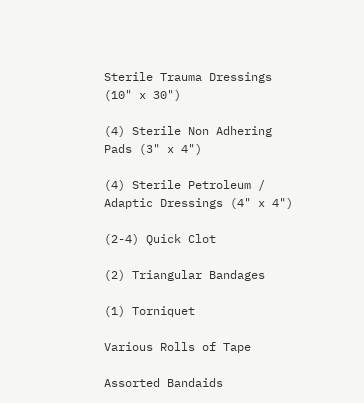Sterile Trauma Dressings (10" x 30")

(4) Sterile Non Adhering Pads (3" x 4")

(4) Sterile Petroleum / Adaptic Dressings (4" x 4")

(2-4) Quick Clot

(2) Triangular Bandages

(1) Torniquet

Various Rolls of Tape

Assorted Bandaids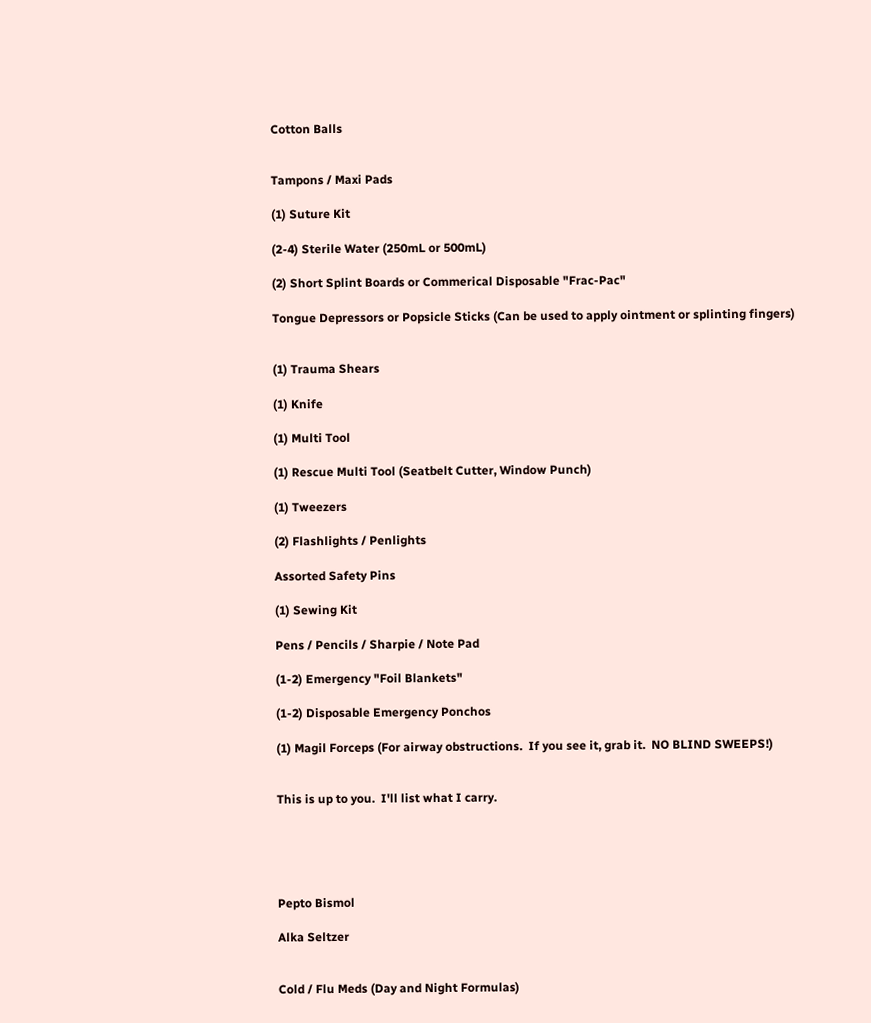Cotton Balls


Tampons / Maxi Pads

(1) Suture Kit

(2-4) Sterile Water (250mL or 500mL)

(2) Short Splint Boards or Commerical Disposable "Frac-Pac"

Tongue Depressors or Popsicle Sticks (Can be used to apply ointment or splinting fingers)


(1) Trauma Shears

(1) Knife

(1) Multi Tool

(1) Rescue Multi Tool (Seatbelt Cutter, Window Punch)

(1) Tweezers

(2) Flashlights / Penlights

Assorted Safety Pins

(1) Sewing Kit

Pens / Pencils / Sharpie / Note Pad

(1-2) Emergency "Foil Blankets"

(1-2) Disposable Emergency Ponchos

(1) Magil Forceps (For airway obstructions.  If you see it, grab it.  NO BLIND SWEEPS!)


This is up to you.  I'll list what I carry.





Pepto Bismol

Alka Seltzer


Cold / Flu Meds (Day and Night Formulas)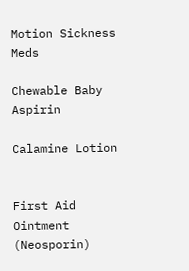Motion Sickness Meds

Chewable Baby Aspirin

Calamine Lotion


First Aid Ointment (Neosporin)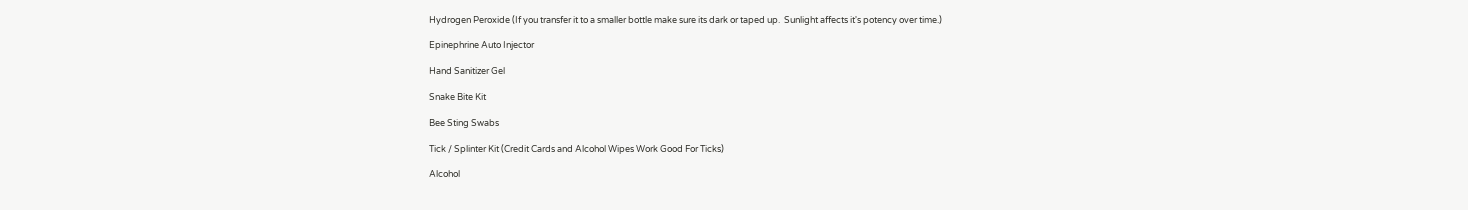Hydrogen Peroxide (If you transfer it to a smaller bottle make sure its dark or taped up.  Sunlight affects it's potency over time.)

Epinephrine Auto Injector

Hand Sanitizer Gel

Snake Bite Kit

Bee Sting Swabs

Tick / Splinter Kit (Credit Cards and Alcohol Wipes Work Good For Ticks)

Alcohol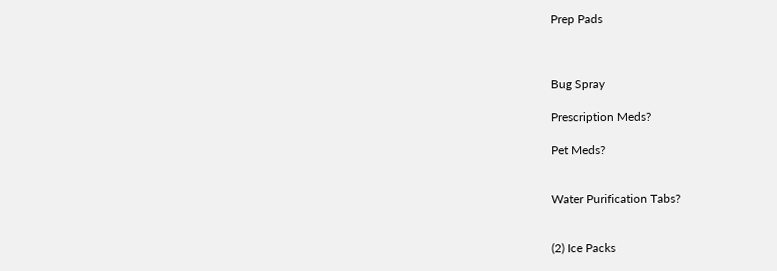Prep Pads



Bug Spray

Prescription Meds?

Pet Meds?


Water Purification Tabs?


(2) Ice Packs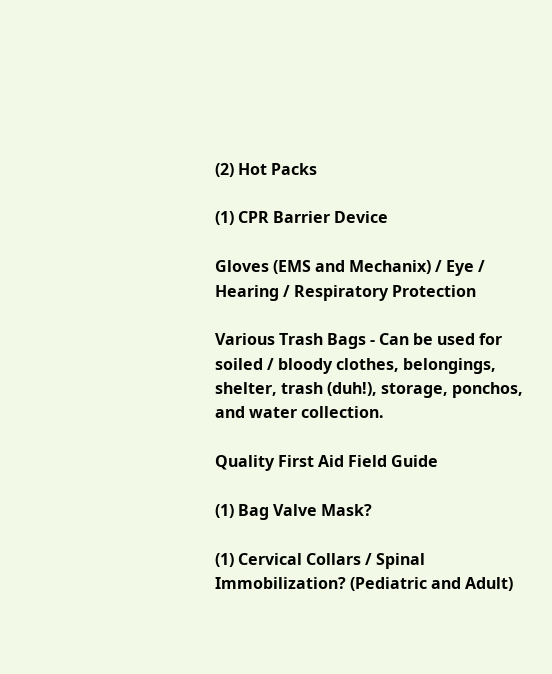(2) Hot Packs

(1) CPR Barrier Device

Gloves (EMS and Mechanix) / Eye / Hearing / Respiratory Protection

Various Trash Bags - Can be used for soiled / bloody clothes, belongings, shelter, trash (duh!), storage, ponchos, and water collection.

Quality First Aid Field Guide

(1) Bag Valve Mask?

(1) Cervical Collars / Spinal Immobilization? (Pediatric and Adult)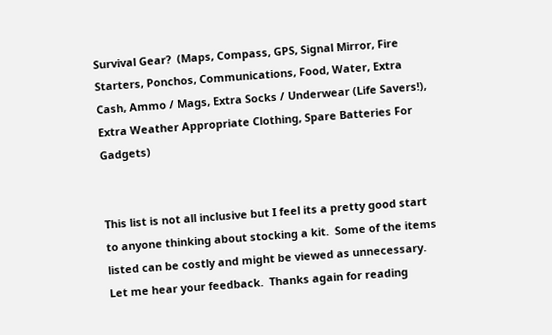Survival Gear?  (Maps, Compass, GPS, Signal Mirror, Fire Starters, Ponchos, Communications, Food, Water, Extra Cash, Ammo / Mags, Extra Socks / Underwear (Life Savers!), Extra Weather Appropriate Clothing, Spare Batteries For Gadgets)


This list is not all inclusive but I feel its a pretty good start to anyone thinking about stocking a kit.  Some of the items listed can be costly and might be viewed as unnecessary.  Let me hear your feedback.  Thanks again for reading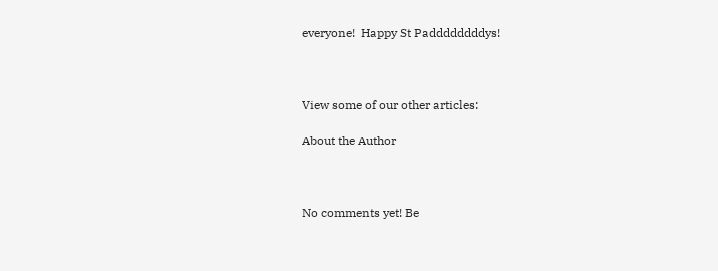everyone!  Happy St Paddddddddys!



View some of our other articles:

About the Author



No comments yet! Be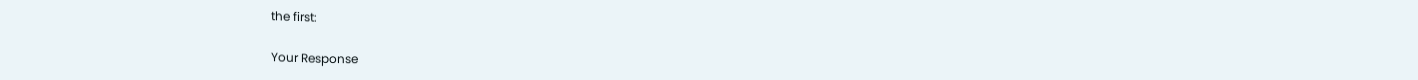the first:

Your Response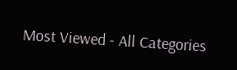Most Viewed - All Categories